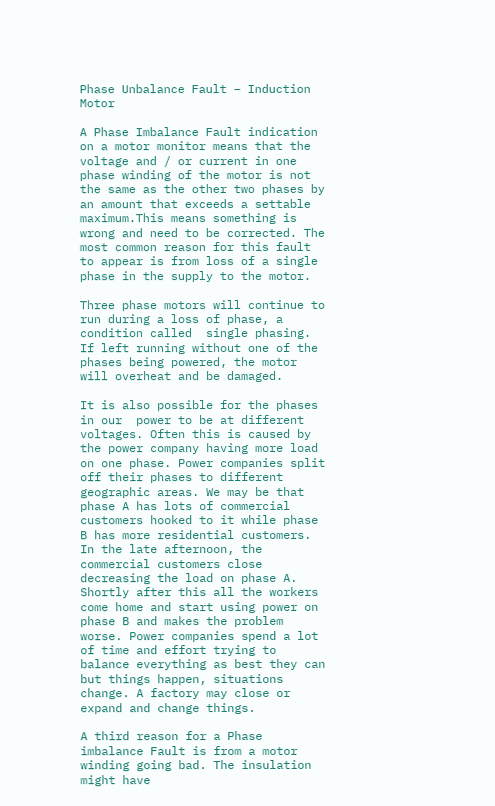Phase Unbalance Fault – Induction Motor

A Phase Imbalance Fault indication on a motor monitor means that the voltage and / or current in one phase winding of the motor is not the same as the other two phases by an amount that exceeds a settable maximum.This means something is wrong and need to be corrected. The most common reason for this fault to appear is from loss of a single phase in the supply to the motor.

Three phase motors will continue to run during a loss of phase, a condition called  single phasing. If left running without one of the phases being powered, the motor will overheat and be damaged.

It is also possible for the phases in our  power to be at different voltages. Often this is caused by the power company having more load on one phase. Power companies split off their phases to different geographic areas. We may be that phase A has lots of commercial customers hooked to it while phase B has more residential customers. In the late afternoon, the commercial customers close decreasing the load on phase A. Shortly after this all the workers come home and start using power on phase B and makes the problem worse. Power companies spend a lot of time and effort trying to balance everything as best they can but things happen, situations change. A factory may close or expand and change things.

A third reason for a Phase imbalance Fault is from a motor winding going bad. The insulation might have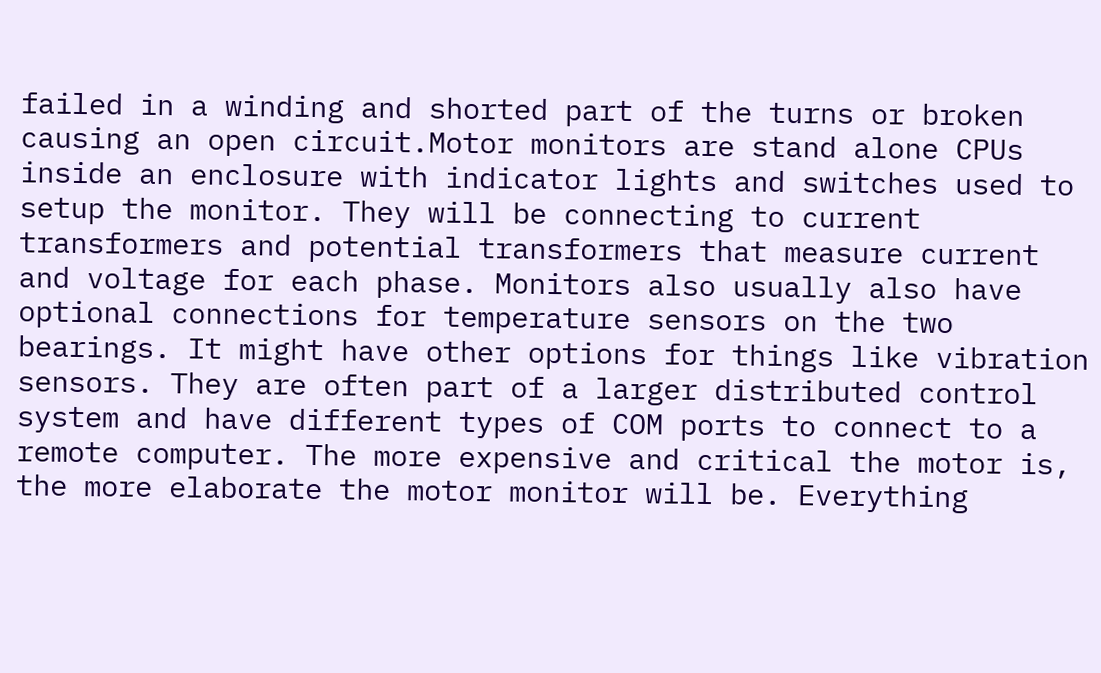failed in a winding and shorted part of the turns or broken causing an open circuit.Motor monitors are stand alone CPUs inside an enclosure with indicator lights and switches used to setup the monitor. They will be connecting to current transformers and potential transformers that measure current and voltage for each phase. Monitors also usually also have optional connections for temperature sensors on the two bearings. It might have other options for things like vibration sensors. They are often part of a larger distributed control system and have different types of COM ports to connect to a remote computer. The more expensive and critical the motor is, the more elaborate the motor monitor will be. Everything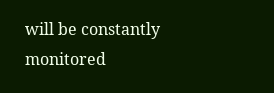will be constantly monitored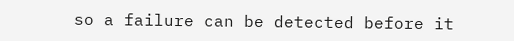so a failure can be detected before it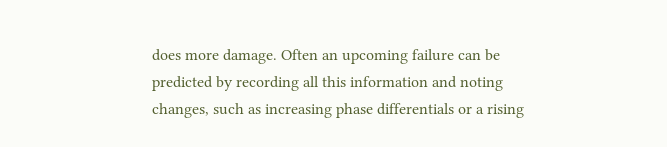does more damage. Often an upcoming failure can be predicted by recording all this information and noting changes, such as increasing phase differentials or a rising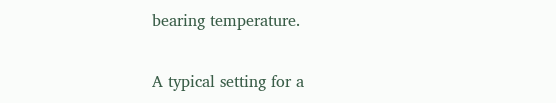bearing temperature.

A typical setting for a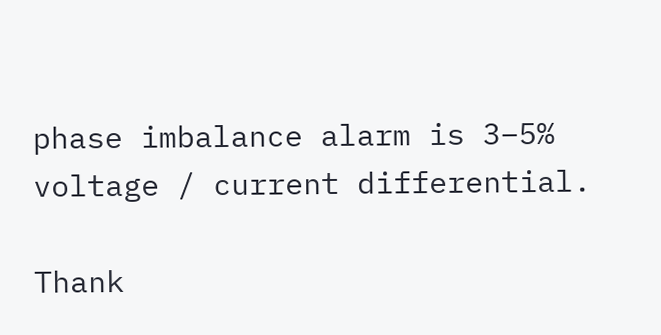phase imbalance alarm is 3–5% voltage / current differential.

Thank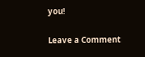you!

Leave a Comment